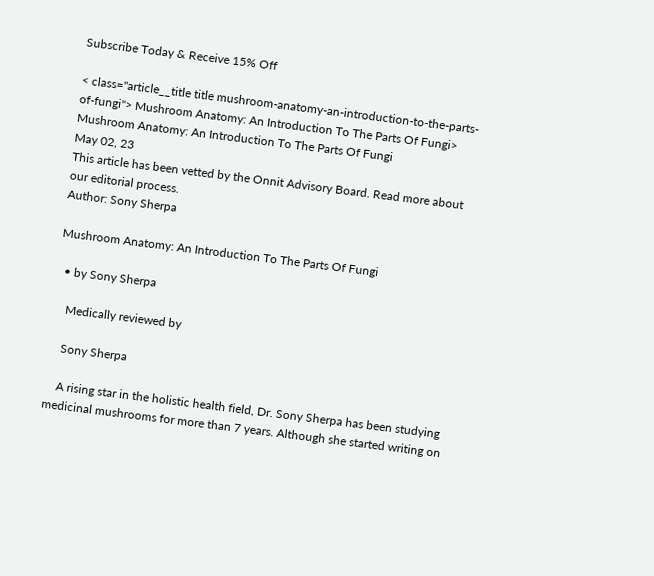Subscribe Today & Receive 15% Off

< class="article__title title mushroom-anatomy-an-introduction-to-the-parts-of-fungi"> Mushroom Anatomy: An Introduction To The Parts Of Fungi>
Mushroom Anatomy: An Introduction To The Parts Of Fungi
May 02, 23
This article has been vetted by the Onnit Advisory Board. Read more about our editorial process.
Author: Sony Sherpa

Mushroom Anatomy: An Introduction To The Parts Of Fungi

  • by Sony Sherpa

    Medically reviewed by

    Sony Sherpa

    A rising star in the holistic health field, Dr. Sony Sherpa has been studying medicinal mushrooms for more than 7 years. Although she started writing on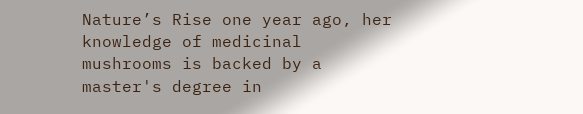Nature’s Rise one year ago, her knowledge of medicinal mushrooms is backed by a master's degree in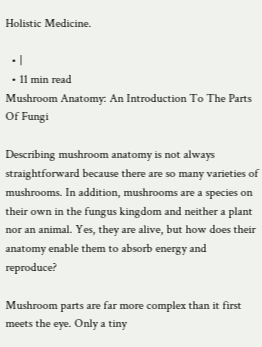Holistic Medicine.

  • |
  • 11 min read
Mushroom Anatomy: An Introduction To The Parts Of Fungi

Describing mushroom anatomy is not always straightforward because there are so many varieties of mushrooms. In addition, mushrooms are a species on their own in the fungus kingdom and neither a plant nor an animal. Yes, they are alive, but how does their anatomy enable them to absorb energy and reproduce?

Mushroom parts are far more complex than it first meets the eye. Only a tiny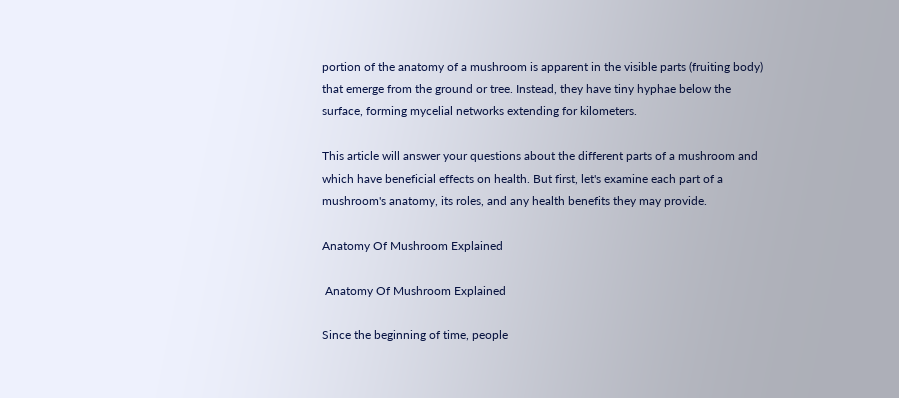portion of the anatomy of a mushroom is apparent in the visible parts (fruiting body) that emerge from the ground or tree. Instead, they have tiny hyphae below the surface, forming mycelial networks extending for kilometers.

This article will answer your questions about the different parts of a mushroom and which have beneficial effects on health. But first, let's examine each part of a mushroom's anatomy, its roles, and any health benefits they may provide.

Anatomy Of Mushroom Explained

 Anatomy Of Mushroom Explained

Since the beginning of time, people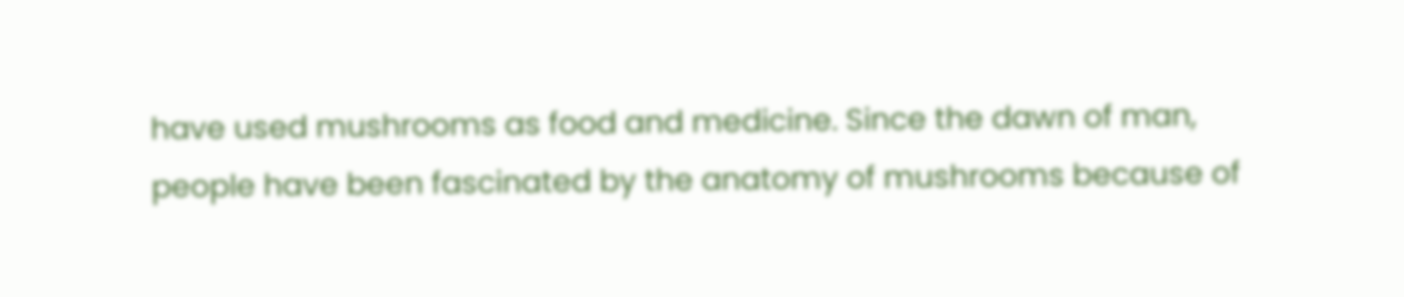have used mushrooms as food and medicine. Since the dawn of man, people have been fascinated by the anatomy of mushrooms because of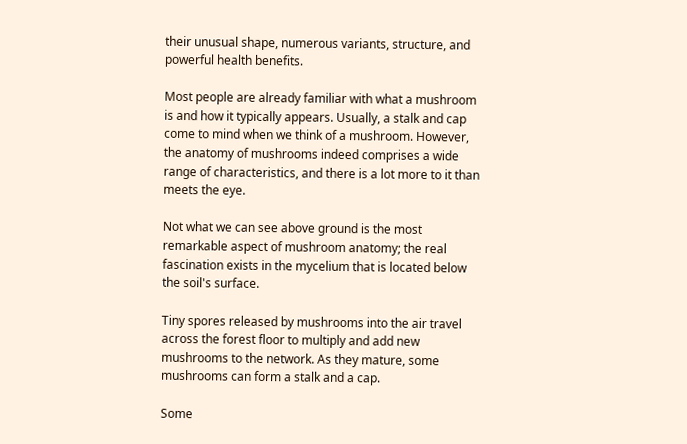their unusual shape, numerous variants, structure, and powerful health benefits.

Most people are already familiar with what a mushroom is and how it typically appears. Usually, a stalk and cap come to mind when we think of a mushroom. However, the anatomy of mushrooms indeed comprises a wide range of characteristics, and there is a lot more to it than meets the eye.

Not what we can see above ground is the most remarkable aspect of mushroom anatomy; the real fascination exists in the mycelium that is located below the soil's surface.

Tiny spores released by mushrooms into the air travel across the forest floor to multiply and add new mushrooms to the network. As they mature, some mushrooms can form a stalk and a cap.

Some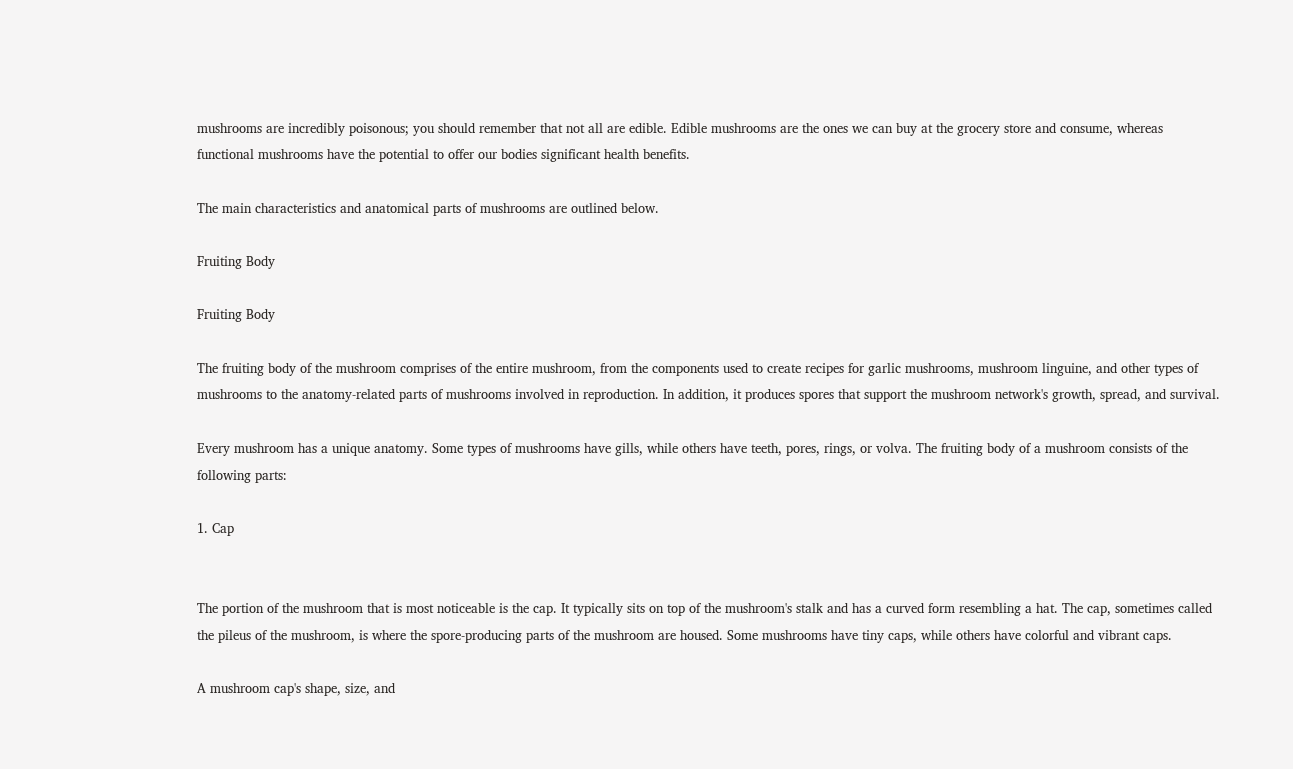mushrooms are incredibly poisonous; you should remember that not all are edible. Edible mushrooms are the ones we can buy at the grocery store and consume, whereas functional mushrooms have the potential to offer our bodies significant health benefits.

The main characteristics and anatomical parts of mushrooms are outlined below.

Fruiting Body

Fruiting Body

The fruiting body of the mushroom comprises of the entire mushroom, from the components used to create recipes for garlic mushrooms, mushroom linguine, and other types of mushrooms to the anatomy-related parts of mushrooms involved in reproduction. In addition, it produces spores that support the mushroom network's growth, spread, and survival.

Every mushroom has a unique anatomy. Some types of mushrooms have gills, while others have teeth, pores, rings, or volva. The fruiting body of a mushroom consists of the following parts:

1. Cap


The portion of the mushroom that is most noticeable is the cap. It typically sits on top of the mushroom's stalk and has a curved form resembling a hat. The cap, sometimes called the pileus of the mushroom, is where the spore-producing parts of the mushroom are housed. Some mushrooms have tiny caps, while others have colorful and vibrant caps.

A mushroom cap's shape, size, and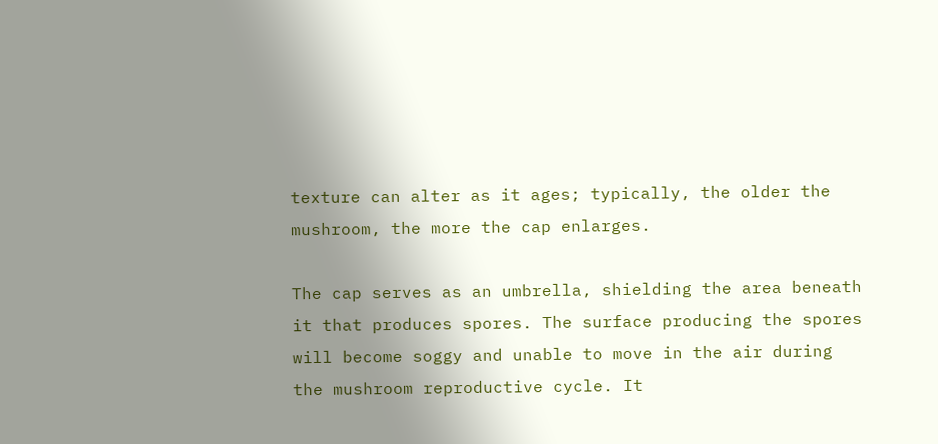texture can alter as it ages; typically, the older the mushroom, the more the cap enlarges.

The cap serves as an umbrella, shielding the area beneath it that produces spores. The surface producing the spores will become soggy and unable to move in the air during the mushroom reproductive cycle. It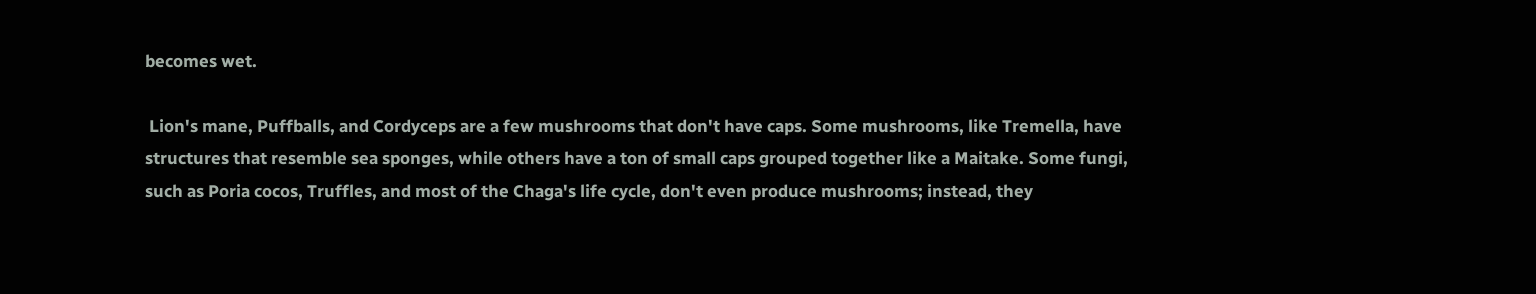becomes wet.

 Lion's mane, Puffballs, and Cordyceps are a few mushrooms that don't have caps. Some mushrooms, like Tremella, have structures that resemble sea sponges, while others have a ton of small caps grouped together like a Maitake. Some fungi, such as Poria cocos, Truffles, and most of the Chaga's life cycle, don't even produce mushrooms; instead, they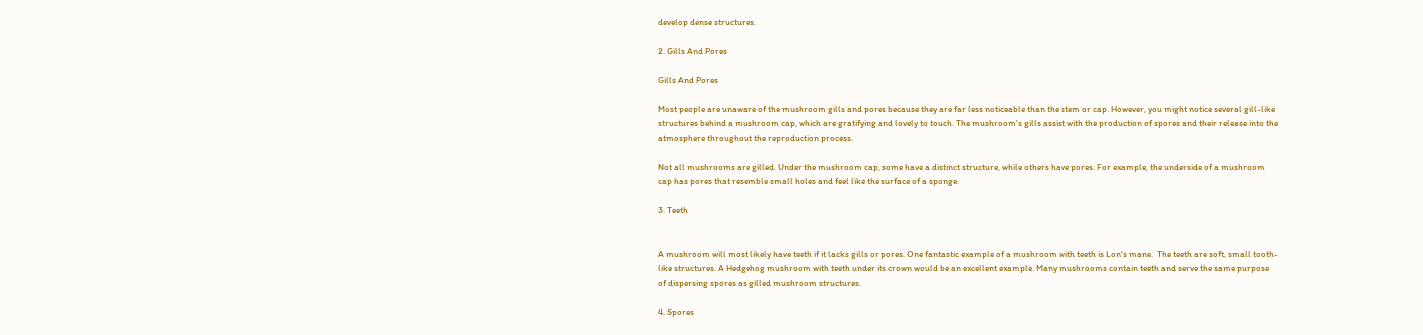develop dense structures.

2. Gills And Pores

Gills And Pores

Most people are unaware of the mushroom gills and pores because they are far less noticeable than the stem or cap. However, you might notice several gill-like structures behind a mushroom cap, which are gratifying and lovely to touch. The mushroom's gills assist with the production of spores and their release into the atmosphere throughout the reproduction process.

Not all mushrooms are gilled. Under the mushroom cap, some have a distinct structure, while others have pores. For example, the underside of a mushroom cap has pores that resemble small holes and feel like the surface of a sponge.

3. Teeth


A mushroom will most likely have teeth if it lacks gills or pores. One fantastic example of a mushroom with teeth is Lon's mane.  The teeth are soft, small tooth-like structures. A Hedgehog mushroom with teeth under its crown would be an excellent example. Many mushrooms contain teeth and serve the same purpose of dispersing spores as gilled mushroom structures.

4. Spores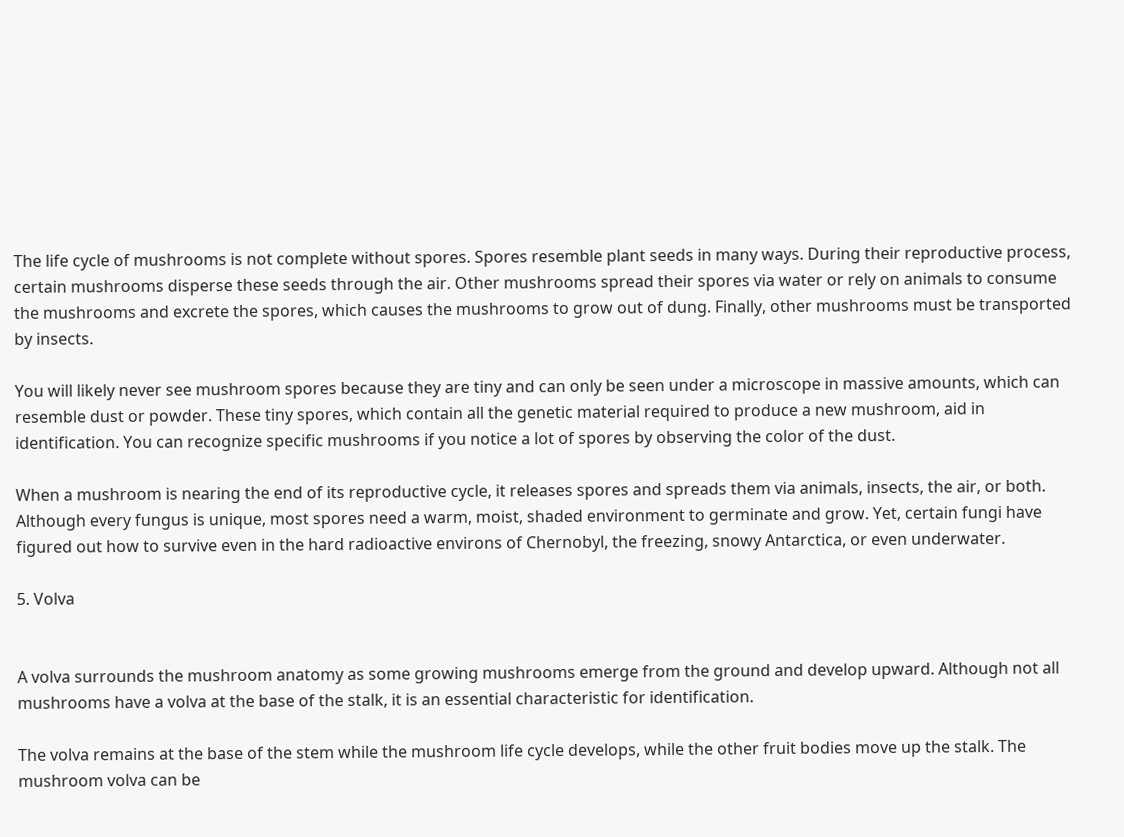The life cycle of mushrooms is not complete without spores. Spores resemble plant seeds in many ways. During their reproductive process, certain mushrooms disperse these seeds through the air. Other mushrooms spread their spores via water or rely on animals to consume the mushrooms and excrete the spores, which causes the mushrooms to grow out of dung. Finally, other mushrooms must be transported by insects.

You will likely never see mushroom spores because they are tiny and can only be seen under a microscope in massive amounts, which can resemble dust or powder. These tiny spores, which contain all the genetic material required to produce a new mushroom, aid in identification. You can recognize specific mushrooms if you notice a lot of spores by observing the color of the dust.

When a mushroom is nearing the end of its reproductive cycle, it releases spores and spreads them via animals, insects, the air, or both. Although every fungus is unique, most spores need a warm, moist, shaded environment to germinate and grow. Yet, certain fungi have figured out how to survive even in the hard radioactive environs of Chernobyl, the freezing, snowy Antarctica, or even underwater.

5. Volva


A volva surrounds the mushroom anatomy as some growing mushrooms emerge from the ground and develop upward. Although not all mushrooms have a volva at the base of the stalk, it is an essential characteristic for identification.

The volva remains at the base of the stem while the mushroom life cycle develops, while the other fruit bodies move up the stalk. The mushroom volva can be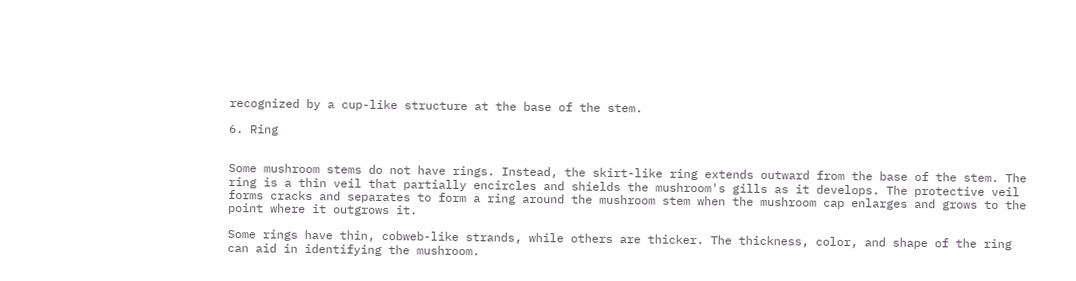recognized by a cup-like structure at the base of the stem.

6. Ring


Some mushroom stems do not have rings. Instead, the skirt-like ring extends outward from the base of the stem. The ring is a thin veil that partially encircles and shields the mushroom's gills as it develops. The protective veil forms cracks and separates to form a ring around the mushroom stem when the mushroom cap enlarges and grows to the point where it outgrows it.

Some rings have thin, cobweb-like strands, while others are thicker. The thickness, color, and shape of the ring can aid in identifying the mushroom.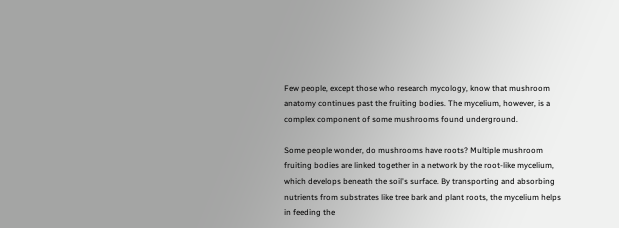Few people, except those who research mycology, know that mushroom anatomy continues past the fruiting bodies. The mycelium, however, is a complex component of some mushrooms found underground.

Some people wonder, do mushrooms have roots? Multiple mushroom fruiting bodies are linked together in a network by the root-like mycelium, which develops beneath the soil's surface. By transporting and absorbing nutrients from substrates like tree bark and plant roots, the mycelium helps in feeding the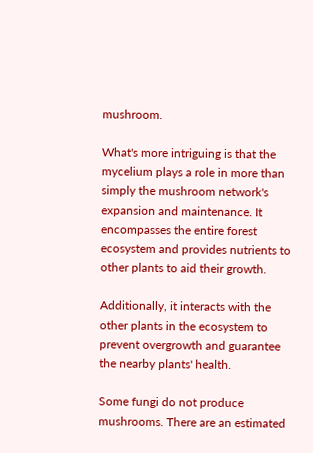mushroom.

What's more intriguing is that the mycelium plays a role in more than simply the mushroom network's expansion and maintenance. It encompasses the entire forest ecosystem and provides nutrients to other plants to aid their growth.

Additionally, it interacts with the other plants in the ecosystem to prevent overgrowth and guarantee the nearby plants' health.

Some fungi do not produce mushrooms. There are an estimated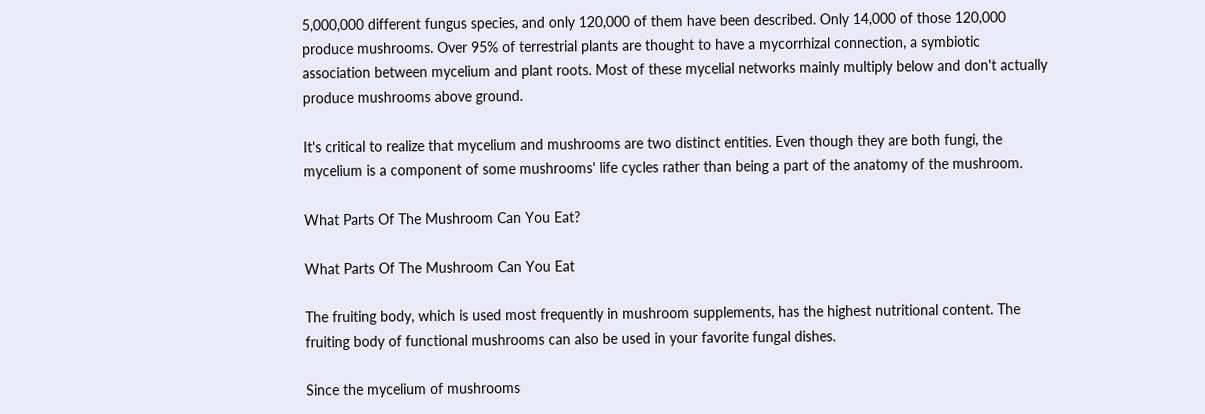5,000,000 different fungus species, and only 120,000 of them have been described. Only 14,000 of those 120,000 produce mushrooms. Over 95% of terrestrial plants are thought to have a mycorrhizal connection, a symbiotic association between mycelium and plant roots. Most of these mycelial networks mainly multiply below and don't actually produce mushrooms above ground.

It's critical to realize that mycelium and mushrooms are two distinct entities. Even though they are both fungi, the mycelium is a component of some mushrooms' life cycles rather than being a part of the anatomy of the mushroom.

What Parts Of The Mushroom Can You Eat?

What Parts Of The Mushroom Can You Eat

The fruiting body, which is used most frequently in mushroom supplements, has the highest nutritional content. The fruiting body of functional mushrooms can also be used in your favorite fungal dishes.

Since the mycelium of mushrooms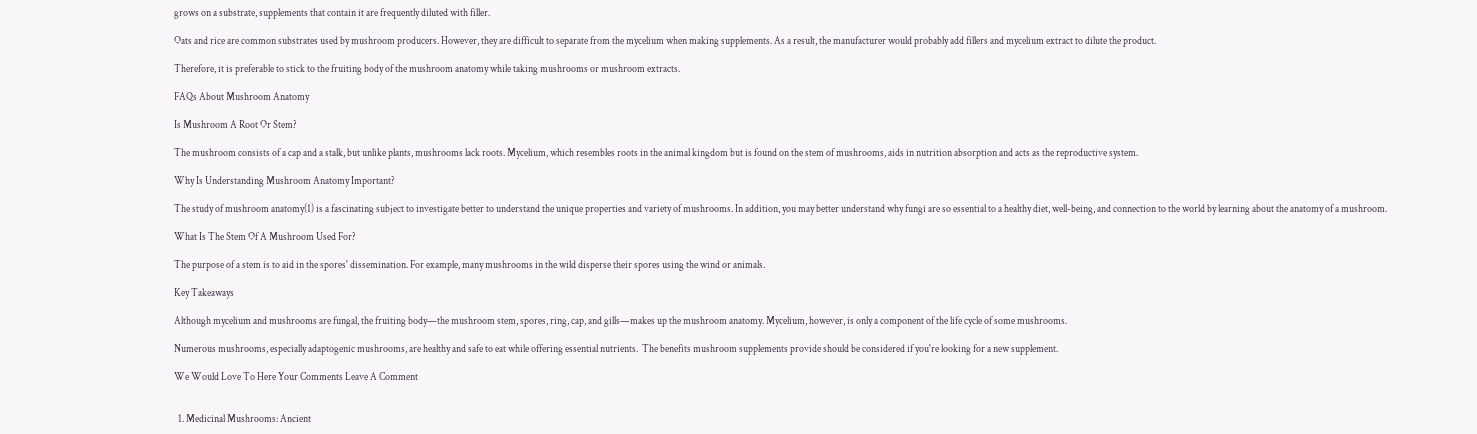grows on a substrate, supplements that contain it are frequently diluted with filler.

Oats and rice are common substrates used by mushroom producers. However, they are difficult to separate from the mycelium when making supplements. As a result, the manufacturer would probably add fillers and mycelium extract to dilute the product.

Therefore, it is preferable to stick to the fruiting body of the mushroom anatomy while taking mushrooms or mushroom extracts.

FAQs About Mushroom Anatomy

Is Mushroom A Root Or Stem?

The mushroom consists of a cap and a stalk, but unlike plants, mushrooms lack roots. Mycelium, which resembles roots in the animal kingdom but is found on the stem of mushrooms, aids in nutrition absorption and acts as the reproductive system.

Why Is Understanding Mushroom Anatomy Important?

The study of mushroom anatomy(1) is a fascinating subject to investigate better to understand the unique properties and variety of mushrooms. In addition, you may better understand why fungi are so essential to a healthy diet, well-being, and connection to the world by learning about the anatomy of a mushroom.

What Is The Stem Of A Mushroom Used For?

The purpose of a stem is to aid in the spores' dissemination. For example, many mushrooms in the wild disperse their spores using the wind or animals.

Key Takeaways

Although mycelium and mushrooms are fungal, the fruiting body—the mushroom stem, spores, ring, cap, and gills—makes up the mushroom anatomy. Mycelium, however, is only a component of the life cycle of some mushrooms.

Numerous mushrooms, especially adaptogenic mushrooms, are healthy and safe to eat while offering essential nutrients.  The benefits mushroom supplements provide should be considered if you're looking for a new supplement.

We Would Love To Here Your Comments Leave A Comment


  1. Medicinal Mushrooms: Ancient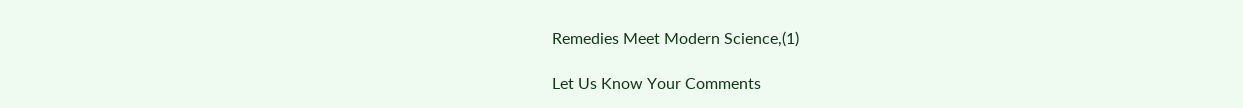Remedies Meet Modern Science,(1)

Let Us Know Your Comments